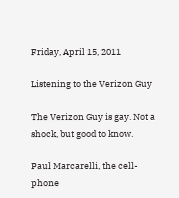Friday, April 15, 2011

Listening to the Verizon Guy

The Verizon Guy is gay. Not a shock, but good to know.

Paul Marcarelli, the cell-phone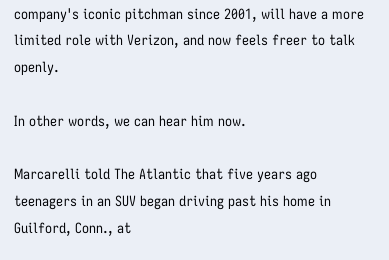company's iconic pitchman since 2001, will have a more limited role with Verizon, and now feels freer to talk openly.

In other words, we can hear him now.

Marcarelli told The Atlantic that five years ago teenagers in an SUV began driving past his home in Guilford, Conn., at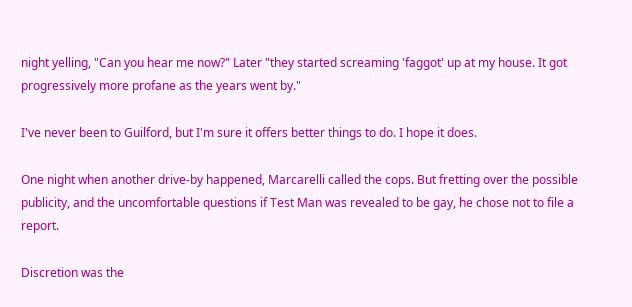night yelling, "Can you hear me now?" Later "they started screaming 'faggot' up at my house. It got progressively more profane as the years went by."

I've never been to Guilford, but I'm sure it offers better things to do. I hope it does.

One night when another drive-by happened, Marcarelli called the cops. But fretting over the possible publicity, and the uncomfortable questions if Test Man was revealed to be gay, he chose not to file a report.

Discretion was the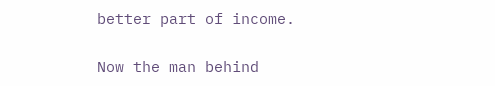better part of income.

Now the man behind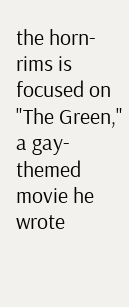the horn-rims is focused on "The Green," a gay-themed movie he wrote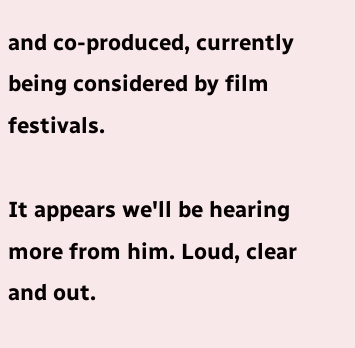and co-produced, currently being considered by film festivals.

It appears we'll be hearing more from him. Loud, clear and out.